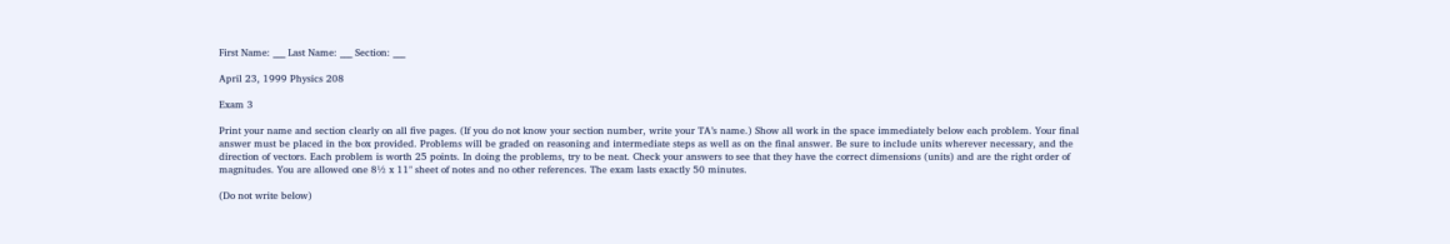First Name: ___ Last Name: ___ Section: ___

April 23, 1999 Physics 208

Exam 3

Print your name and section clearly on all five pages. (If you do not know your section number, write your TA’s name.) Show all work in the space immediately below each problem. Your final answer must be placed in the box provided. Problems will be graded on reasoning and intermediate steps as well as on the final answer. Be sure to include units wherever necessary, and the direction of vectors. Each problem is worth 25 points. In doing the problems, try to be neat. Check your answers to see that they have the correct dimensions (units) and are the right order of magnitudes. You are allowed one 8½ x 11" sheet of notes and no other references. The exam lasts exactly 50 minutes.

(Do not write below)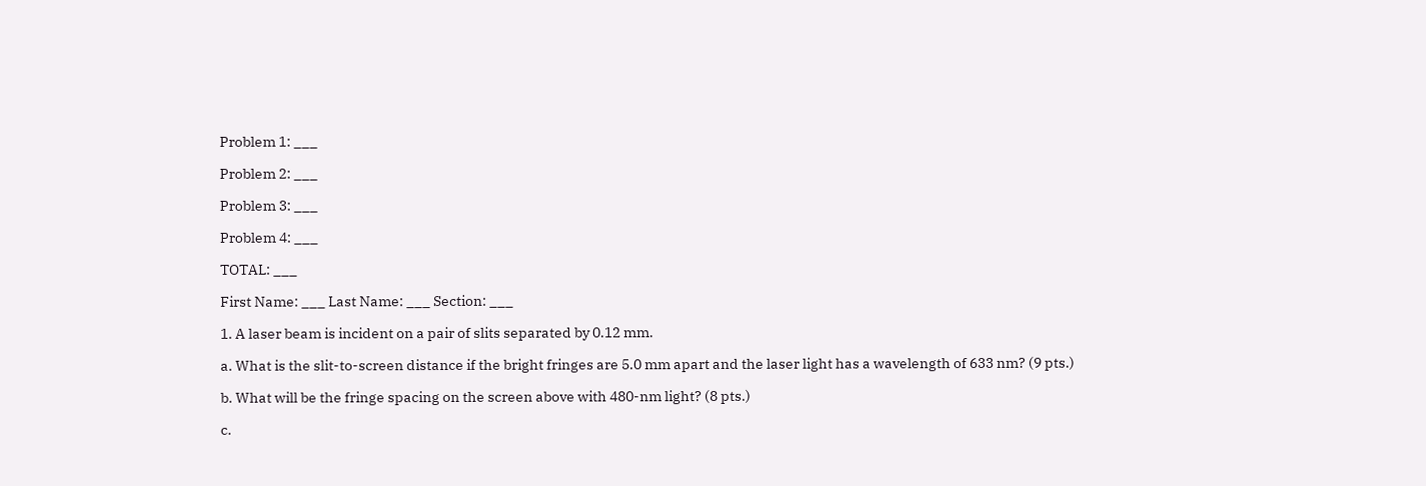Problem 1: ___

Problem 2: ___

Problem 3: ___

Problem 4: ___

TOTAL: ___

First Name: ___ Last Name: ___ Section: ___

1. A laser beam is incident on a pair of slits separated by 0.12 mm.

a. What is the slit-to-screen distance if the bright fringes are 5.0 mm apart and the laser light has a wavelength of 633 nm? (9 pts.)

b. What will be the fringe spacing on the screen above with 480-nm light? (8 pts.)

c.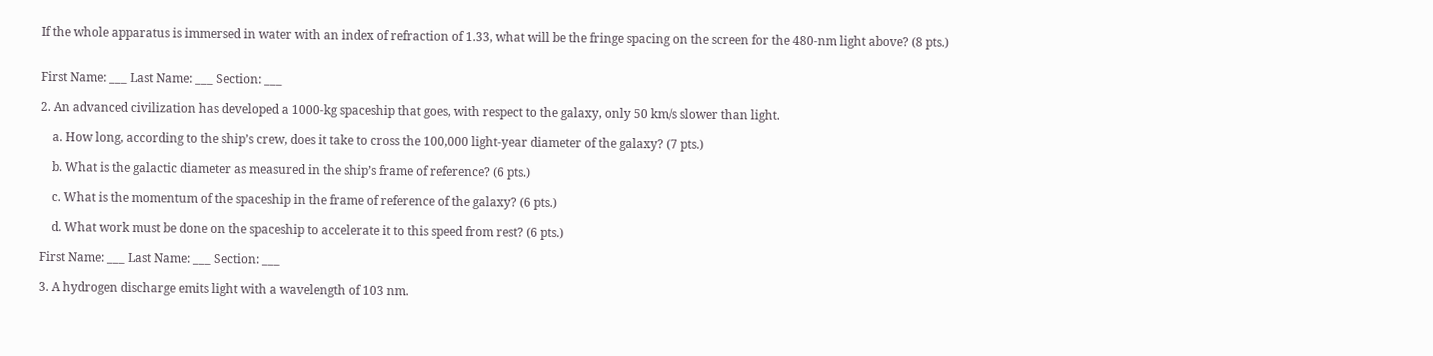If the whole apparatus is immersed in water with an index of refraction of 1.33, what will be the fringe spacing on the screen for the 480-nm light above? (8 pts.)


First Name: ___ Last Name: ___ Section: ___

2. An advanced civilization has developed a 1000-kg spaceship that goes, with respect to the galaxy, only 50 km/s slower than light.

    a. How long, according to the ship’s crew, does it take to cross the 100,000 light-year diameter of the galaxy? (7 pts.)

    b. What is the galactic diameter as measured in the ship’s frame of reference? (6 pts.)

    c. What is the momentum of the spaceship in the frame of reference of the galaxy? (6 pts.)

    d. What work must be done on the spaceship to accelerate it to this speed from rest? (6 pts.)

First Name: ___ Last Name: ___ Section: ___

3. A hydrogen discharge emits light with a wavelength of 103 nm.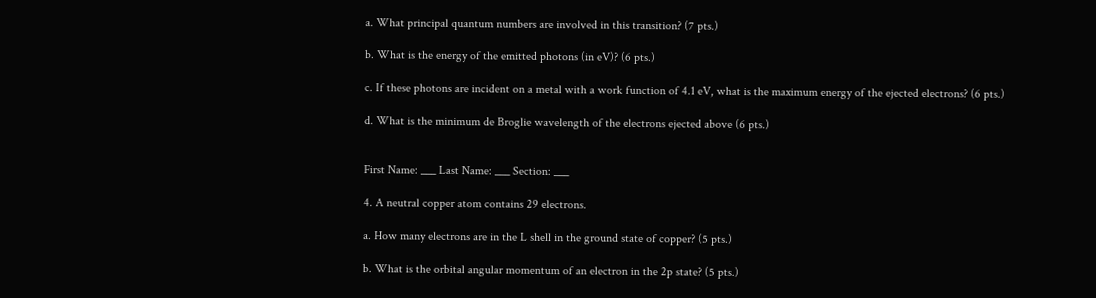a. What principal quantum numbers are involved in this transition? (7 pts.)

b. What is the energy of the emitted photons (in eV)? (6 pts.)

c. If these photons are incident on a metal with a work function of 4.1 eV, what is the maximum energy of the ejected electrons? (6 pts.)

d. What is the minimum de Broglie wavelength of the electrons ejected above (6 pts.)


First Name: ___ Last Name: ___ Section: ___

4. A neutral copper atom contains 29 electrons.

a. How many electrons are in the L shell in the ground state of copper? (5 pts.)

b. What is the orbital angular momentum of an electron in the 2p state? (5 pts.)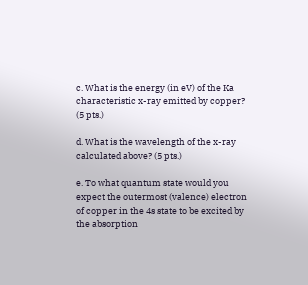c. What is the energy (in eV) of the Ka characteristic x-ray emitted by copper? (5 pts.)

d. What is the wavelength of the x-ray calculated above? (5 pts.)

e. To what quantum state would you expect the outermost (valence) electron of copper in the 4s state to be excited by the absorption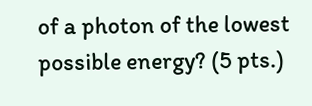of a photon of the lowest possible energy? (5 pts.)